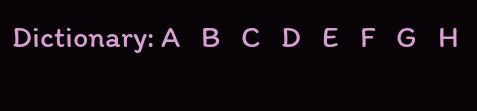Dictionary: A   B   C   D   E   F   G   H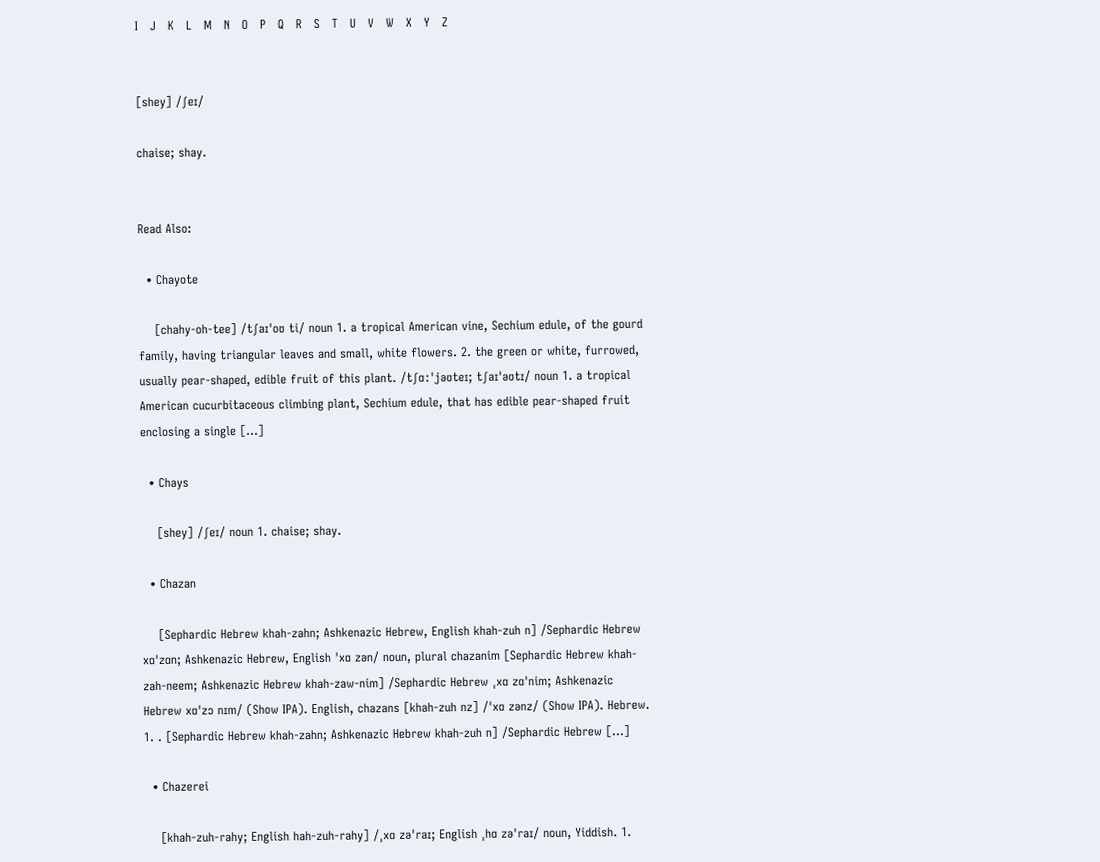I   J   K   L   M   N   O   P   Q   R   S   T   U   V   W   X   Y   Z


[shey] /ʃeɪ/

chaise; shay.


Read Also:

  • Chayote

    [chahy-oh-tee] /tʃaɪˈoʊ ti/ noun 1. a tropical American vine, Sechium edule, of the gourd family, having triangular leaves and small, white flowers. 2. the green or white, furrowed, usually pear-shaped, edible fruit of this plant. /tʃɑːˈjəʊteɪ; tʃaɪˈəʊtɪ/ noun 1. a tropical American cucurbitaceous climbing plant, Sechium edule, that has edible pear-shaped fruit enclosing a single […]

  • Chays

    [shey] /ʃeɪ/ noun 1. chaise; shay.

  • Chazan

    [Sephardic Hebrew khah-zahn; Ashkenazic Hebrew, English khah-zuh n] /Sephardic Hebrew xɑˈzɑn; Ashkenazic Hebrew, English ˈxɑ zən/ noun, plural chazanim [Sephardic Hebrew khah-zah-neem; Ashkenazic Hebrew khah-zaw-nim] /Sephardic Hebrew ˌxɑ zɑˈnim; Ashkenazic Hebrew xɑˈzɔ nɪm/ (Show IPA). English, chazans [khah-zuh nz] /ˈxɑ zənz/ (Show IPA). Hebrew. 1. . [Sephardic Hebrew khah-zahn; Ashkenazic Hebrew khah-zuh n] /Sephardic Hebrew […]

  • Chazerei

    [khah-zuh-rahy; English hah-zuh-rahy] /ˌxɑ zəˈraɪ; English ˌhɑ zəˈraɪ/ noun, Yiddish. 1.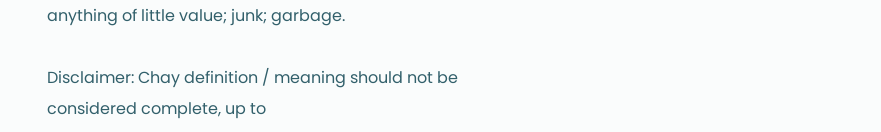anything of little value; junk; garbage.

Disclaimer: Chay definition / meaning should not be considered complete, up to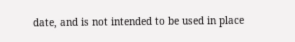date, and is not intended to be used in place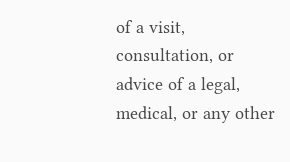of a visit, consultation, or advice of a legal, medical, or any other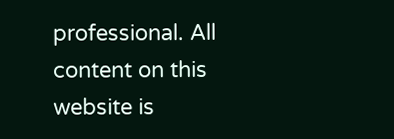professional. All content on this website is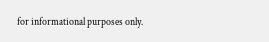for informational purposes only.